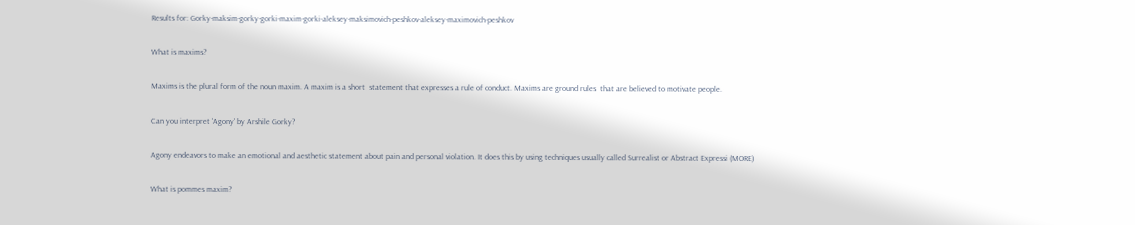Results for: Gorky-maksim-gorky-gorki-maxim-gorki-aleksey-maksimovich-peshkov-aleksey-maximovich-peshkov

What is maxims?

Maxims is the plural form of the noun maxim. A maxim is a short  statement that expresses a rule of conduct. Maxims are ground rules  that are believed to motivate people.

Can you interpret 'Agony' by Arshile Gorky?

Agony endeavors to make an emotional and aesthetic statement about pain and personal violation. It does this by using techniques usually called Surrealist or Abstract Expressi (MORE)

What is pommes maxim?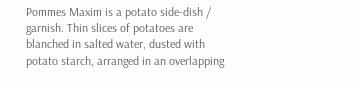Pommes Maxim is a potato side-dish / garnish. Thin slices of potatoes are blanched in salted water, dusted with potato starch, arranged in an overlapping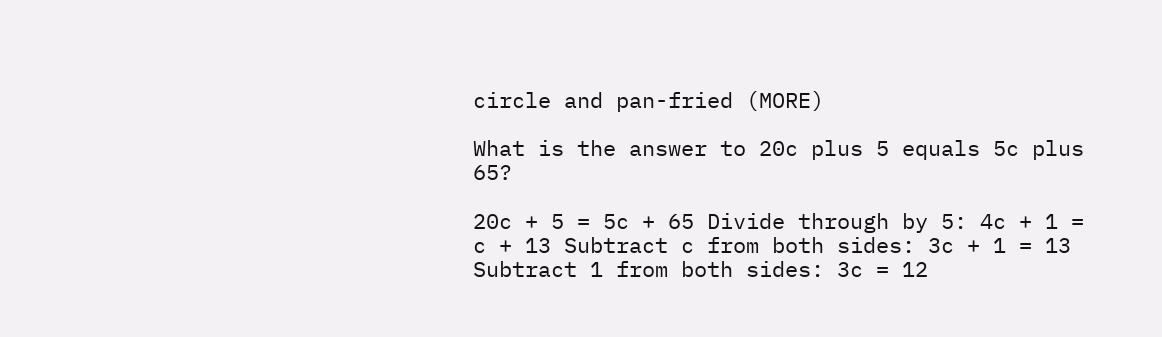circle and pan-fried (MORE)

What is the answer to 20c plus 5 equals 5c plus 65?

20c + 5 = 5c + 65 Divide through by 5: 4c + 1 = c + 13 Subtract c from both sides: 3c + 1 = 13 Subtract 1 from both sides: 3c = 12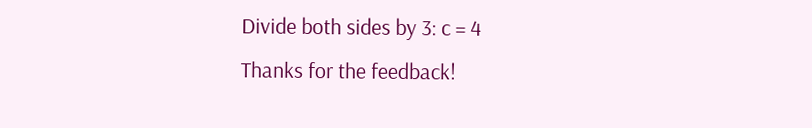Divide both sides by 3: c = 4
Thanks for the feedback!